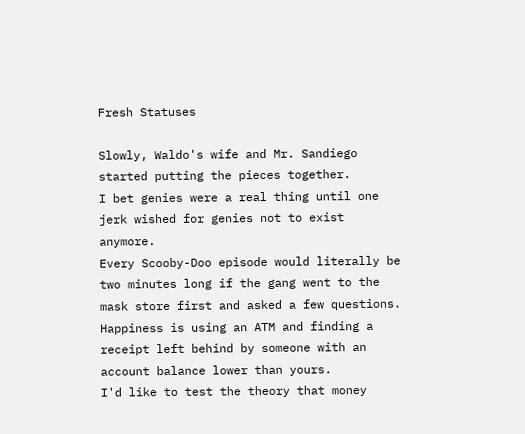Fresh Statuses

Slowly, Waldo's wife and Mr. Sandiego started putting the pieces together.
I bet genies were a real thing until one jerk wished for genies not to exist anymore.
Every Scooby-Doo episode would literally be two minutes long if the gang went to the mask store first and asked a few questions.
Happiness is using an ATM and finding a receipt left behind by someone with an account balance lower than yours.
I'd like to test the theory that money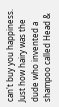can't buy you happiness.
Just how hairy was the dude who invented a shampoo called Head &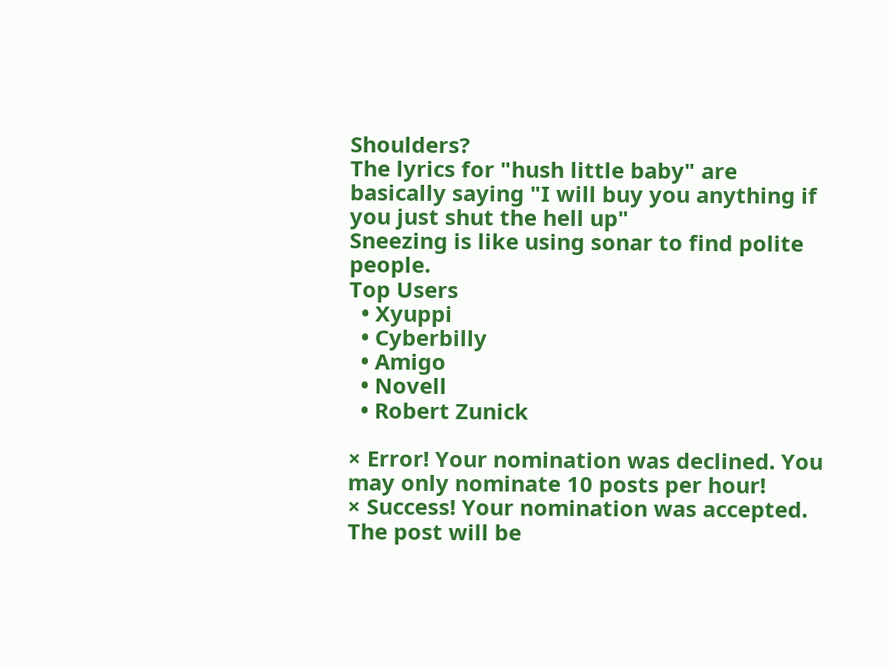Shoulders?
The lyrics for "hush little baby" are basically saying "I will buy you anything if you just shut the hell up"
Sneezing is like using sonar to find polite people.
Top Users
  • Xyuppi
  • Cyberbilly
  • Amigo
  • Novell
  • Robert Zunick

× Error! Your nomination was declined. You may only nominate 10 posts per hour!
× Success! Your nomination was accepted. The post will be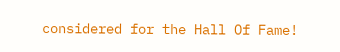considered for the Hall Of Fame!